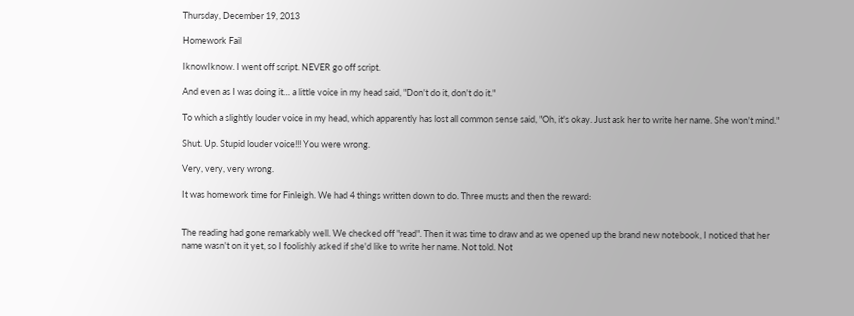Thursday, December 19, 2013

Homework Fail

IknowIknow. I went off script. NEVER go off script.

And even as I was doing it… a little voice in my head said, "Don't do it, don't do it."

To which a slightly louder voice in my head, which apparently has lost all common sense said, "Oh, it's okay. Just ask her to write her name. She won't mind."

Shut. Up. Stupid louder voice!!! You were wrong.

Very, very, very wrong.

It was homework time for Finleigh. We had 4 things written down to do. Three musts and then the reward:


The reading had gone remarkably well. We checked off "read". Then it was time to draw and as we opened up the brand new notebook, I noticed that her name wasn't on it yet, so I foolishly asked if she'd like to write her name. Not told. Not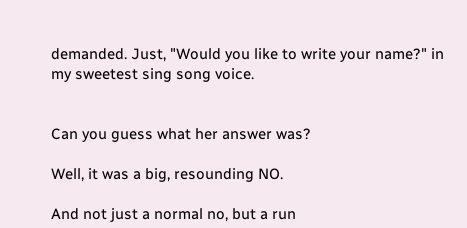demanded. Just, "Would you like to write your name?" in my sweetest sing song voice.


Can you guess what her answer was?

Well, it was a big, resounding NO.

And not just a normal no, but a run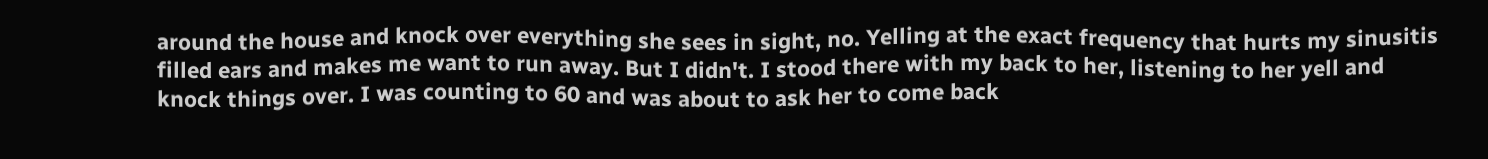around the house and knock over everything she sees in sight, no. Yelling at the exact frequency that hurts my sinusitis filled ears and makes me want to run away. But I didn't. I stood there with my back to her, listening to her yell and knock things over. I was counting to 60 and was about to ask her to come back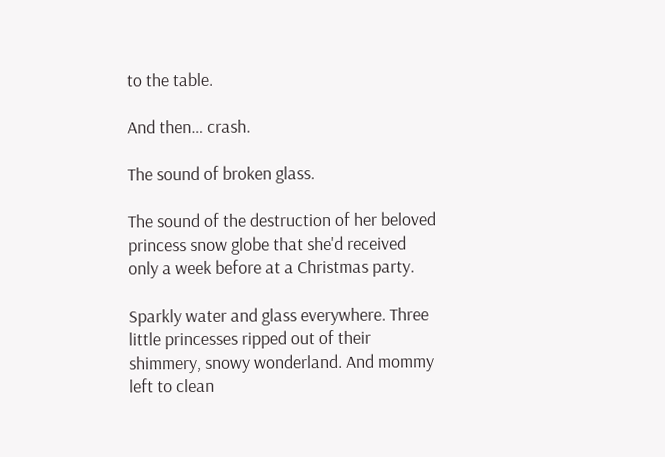to the table.

And then… crash.

The sound of broken glass.

The sound of the destruction of her beloved princess snow globe that she'd received only a week before at a Christmas party.

Sparkly water and glass everywhere. Three little princesses ripped out of their shimmery, snowy wonderland. And mommy left to clean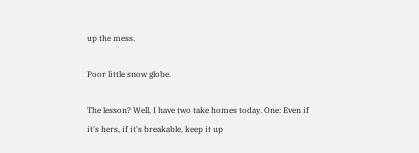up the mess.

Poor little snow globe.

The lesson? Well, I have two take homes today. One: Even if it's hers, if it's breakable, keep it up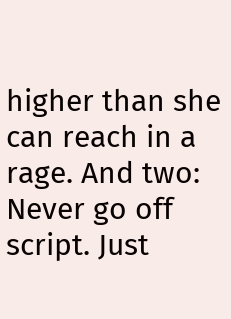higher than she can reach in a rage. And two: Never go off script. Just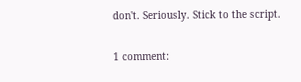don't. Seriously. Stick to the script.

1 comment: